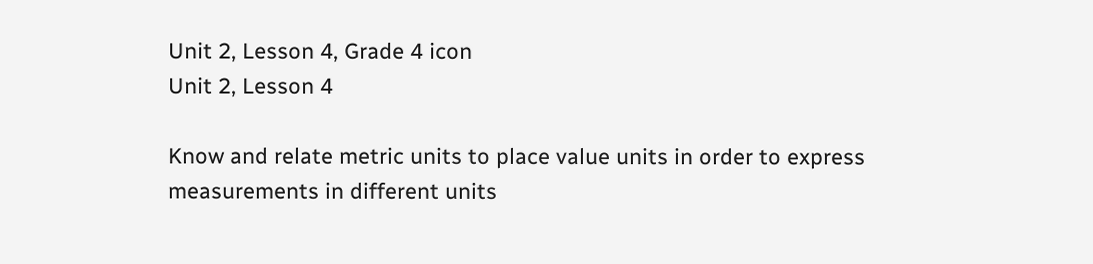Unit 2, Lesson 4, Grade 4 icon
Unit 2, Lesson 4

Know and relate metric units to place value units in order to express measurements in different units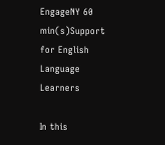EngageNY 60 min(s)Support for English Language Learners

In this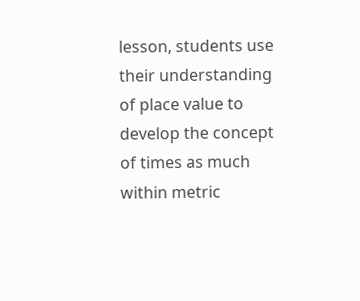lesson, students use their understanding of place value to develop the concept of times as much within metric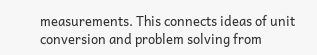measurements. This connects ideas of unit conversion and problem solving from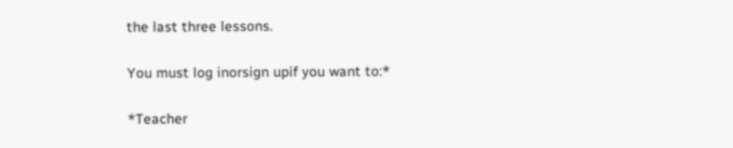the last three lessons.

You must log inorsign upif you want to:*

*Teacher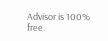Advisor is 100% free.